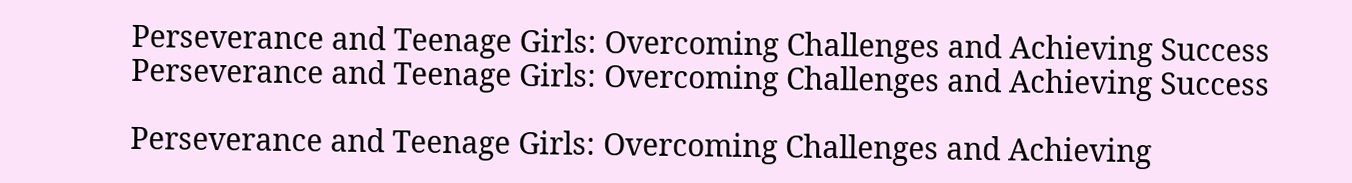Perseverance and Teenage Girls: Overcoming Challenges and Achieving Success
Perseverance and Teenage Girls: Overcoming Challenges and Achieving Success

Perseverance and Teenage Girls: Overcoming Challenges and Achieving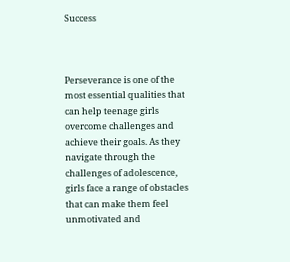Success



Perseverance is one of the most essential qualities that can help teenage girls overcome challenges and achieve their goals. As they navigate through the challenges of adolescence, girls face a range of obstacles that can make them feel unmotivated and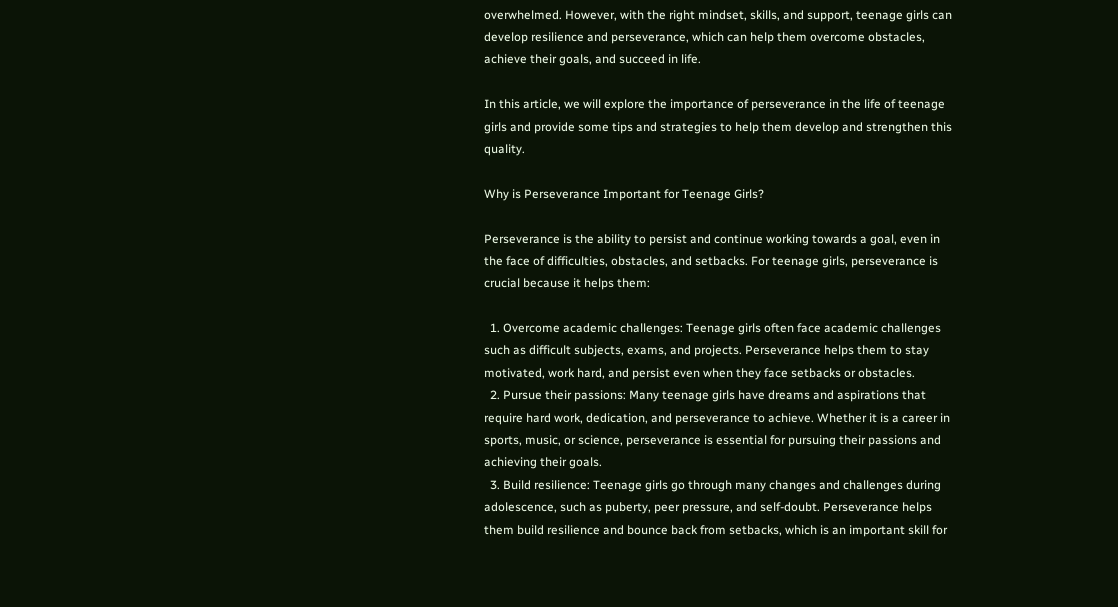overwhelmed. However, with the right mindset, skills, and support, teenage girls can develop resilience and perseverance, which can help them overcome obstacles, achieve their goals, and succeed in life.

In this article, we will explore the importance of perseverance in the life of teenage girls and provide some tips and strategies to help them develop and strengthen this quality.

Why is Perseverance Important for Teenage Girls?

Perseverance is the ability to persist and continue working towards a goal, even in the face of difficulties, obstacles, and setbacks. For teenage girls, perseverance is crucial because it helps them:

  1. Overcome academic challenges: Teenage girls often face academic challenges such as difficult subjects, exams, and projects. Perseverance helps them to stay motivated, work hard, and persist even when they face setbacks or obstacles.
  2. Pursue their passions: Many teenage girls have dreams and aspirations that require hard work, dedication, and perseverance to achieve. Whether it is a career in sports, music, or science, perseverance is essential for pursuing their passions and achieving their goals.
  3. Build resilience: Teenage girls go through many changes and challenges during adolescence, such as puberty, peer pressure, and self-doubt. Perseverance helps them build resilience and bounce back from setbacks, which is an important skill for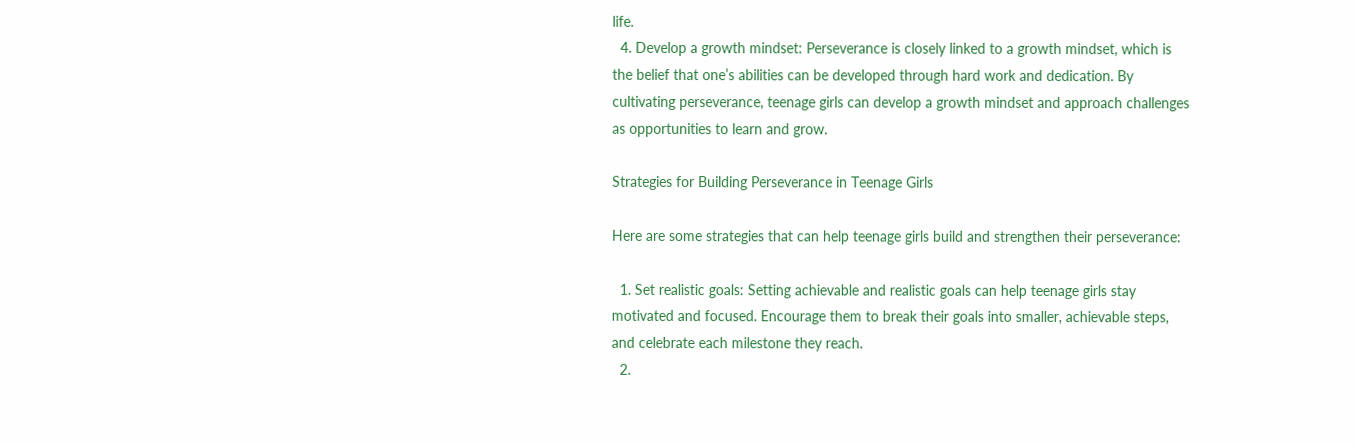life.
  4. Develop a growth mindset: Perseverance is closely linked to a growth mindset, which is the belief that one’s abilities can be developed through hard work and dedication. By cultivating perseverance, teenage girls can develop a growth mindset and approach challenges as opportunities to learn and grow.

Strategies for Building Perseverance in Teenage Girls

Here are some strategies that can help teenage girls build and strengthen their perseverance:

  1. Set realistic goals: Setting achievable and realistic goals can help teenage girls stay motivated and focused. Encourage them to break their goals into smaller, achievable steps, and celebrate each milestone they reach.
  2.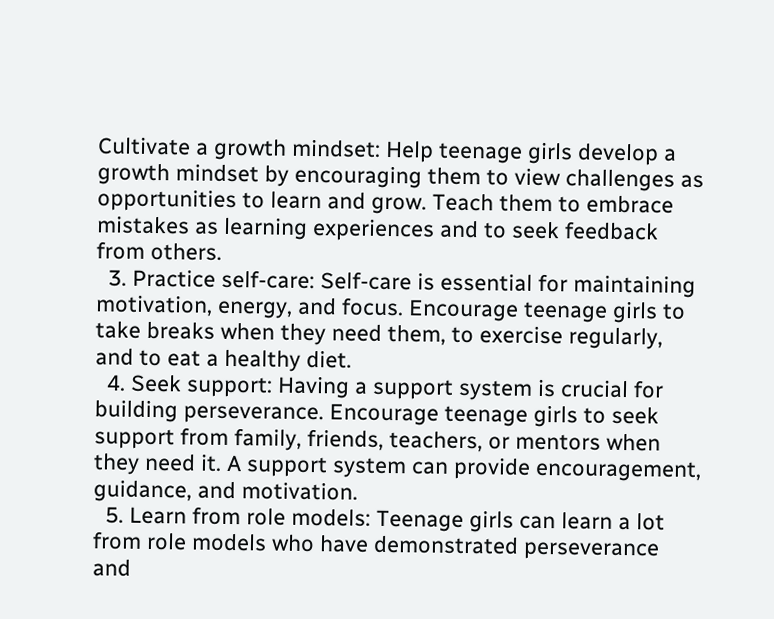Cultivate a growth mindset: Help teenage girls develop a growth mindset by encouraging them to view challenges as opportunities to learn and grow. Teach them to embrace mistakes as learning experiences and to seek feedback from others.
  3. Practice self-care: Self-care is essential for maintaining motivation, energy, and focus. Encourage teenage girls to take breaks when they need them, to exercise regularly, and to eat a healthy diet.
  4. Seek support: Having a support system is crucial for building perseverance. Encourage teenage girls to seek support from family, friends, teachers, or mentors when they need it. A support system can provide encouragement, guidance, and motivation.
  5. Learn from role models: Teenage girls can learn a lot from role models who have demonstrated perseverance and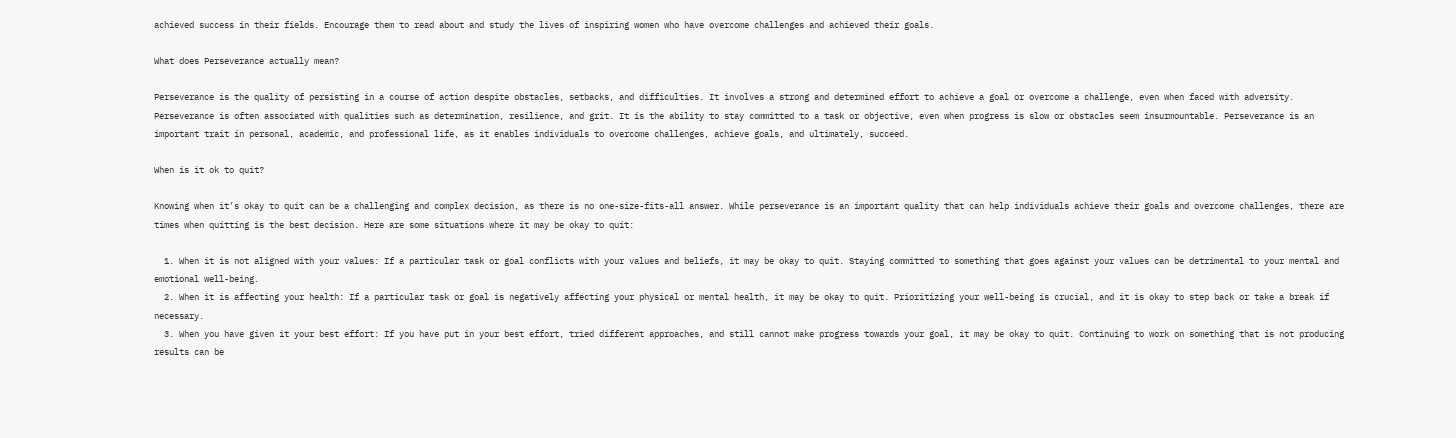achieved success in their fields. Encourage them to read about and study the lives of inspiring women who have overcome challenges and achieved their goals.

What does Perseverance actually mean?

Perseverance is the quality of persisting in a course of action despite obstacles, setbacks, and difficulties. It involves a strong and determined effort to achieve a goal or overcome a challenge, even when faced with adversity. Perseverance is often associated with qualities such as determination, resilience, and grit. It is the ability to stay committed to a task or objective, even when progress is slow or obstacles seem insurmountable. Perseverance is an important trait in personal, academic, and professional life, as it enables individuals to overcome challenges, achieve goals, and ultimately, succeed.

When is it ok to quit?

Knowing when it’s okay to quit can be a challenging and complex decision, as there is no one-size-fits-all answer. While perseverance is an important quality that can help individuals achieve their goals and overcome challenges, there are times when quitting is the best decision. Here are some situations where it may be okay to quit:

  1. When it is not aligned with your values: If a particular task or goal conflicts with your values and beliefs, it may be okay to quit. Staying committed to something that goes against your values can be detrimental to your mental and emotional well-being.
  2. When it is affecting your health: If a particular task or goal is negatively affecting your physical or mental health, it may be okay to quit. Prioritizing your well-being is crucial, and it is okay to step back or take a break if necessary.
  3. When you have given it your best effort: If you have put in your best effort, tried different approaches, and still cannot make progress towards your goal, it may be okay to quit. Continuing to work on something that is not producing results can be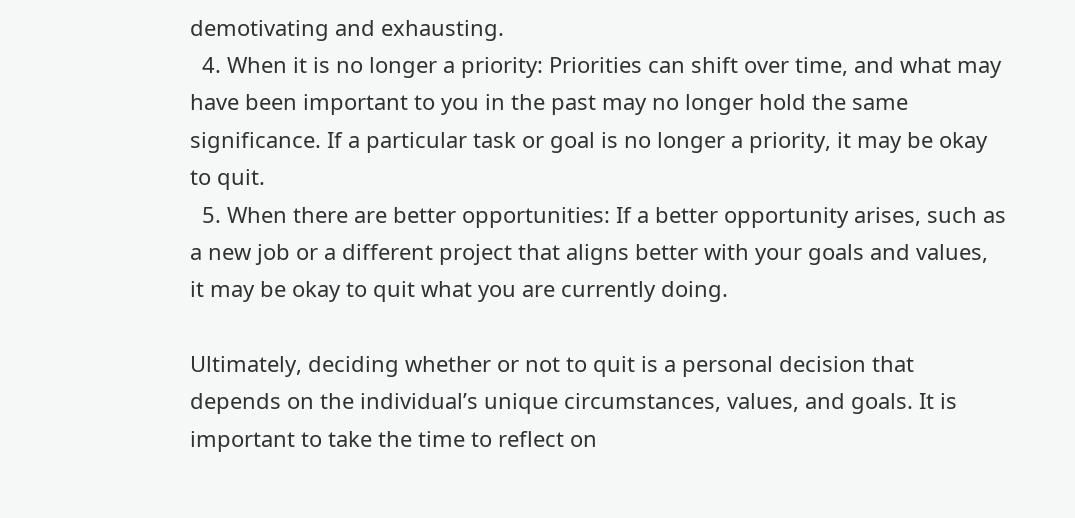demotivating and exhausting.
  4. When it is no longer a priority: Priorities can shift over time, and what may have been important to you in the past may no longer hold the same significance. If a particular task or goal is no longer a priority, it may be okay to quit.
  5. When there are better opportunities: If a better opportunity arises, such as a new job or a different project that aligns better with your goals and values, it may be okay to quit what you are currently doing.

Ultimately, deciding whether or not to quit is a personal decision that depends on the individual’s unique circumstances, values, and goals. It is important to take the time to reflect on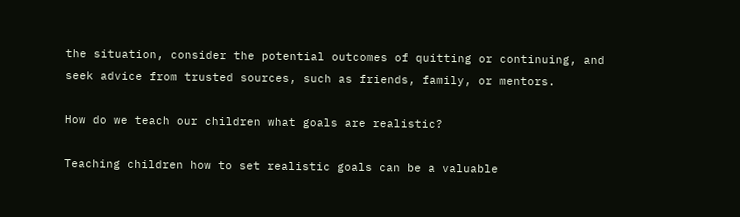the situation, consider the potential outcomes of quitting or continuing, and seek advice from trusted sources, such as friends, family, or mentors.

How do we teach our children what goals are realistic?

Teaching children how to set realistic goals can be a valuable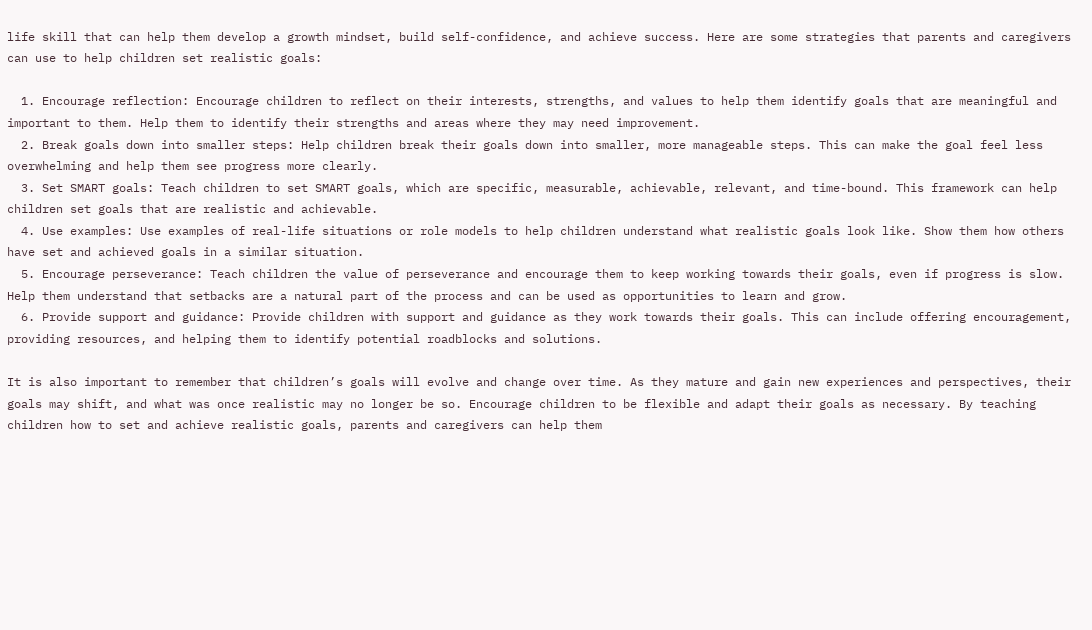life skill that can help them develop a growth mindset, build self-confidence, and achieve success. Here are some strategies that parents and caregivers can use to help children set realistic goals:

  1. Encourage reflection: Encourage children to reflect on their interests, strengths, and values to help them identify goals that are meaningful and important to them. Help them to identify their strengths and areas where they may need improvement.
  2. Break goals down into smaller steps: Help children break their goals down into smaller, more manageable steps. This can make the goal feel less overwhelming and help them see progress more clearly.
  3. Set SMART goals: Teach children to set SMART goals, which are specific, measurable, achievable, relevant, and time-bound. This framework can help children set goals that are realistic and achievable.
  4. Use examples: Use examples of real-life situations or role models to help children understand what realistic goals look like. Show them how others have set and achieved goals in a similar situation.
  5. Encourage perseverance: Teach children the value of perseverance and encourage them to keep working towards their goals, even if progress is slow. Help them understand that setbacks are a natural part of the process and can be used as opportunities to learn and grow.
  6. Provide support and guidance: Provide children with support and guidance as they work towards their goals. This can include offering encouragement, providing resources, and helping them to identify potential roadblocks and solutions.

It is also important to remember that children’s goals will evolve and change over time. As they mature and gain new experiences and perspectives, their goals may shift, and what was once realistic may no longer be so. Encourage children to be flexible and adapt their goals as necessary. By teaching children how to set and achieve realistic goals, parents and caregivers can help them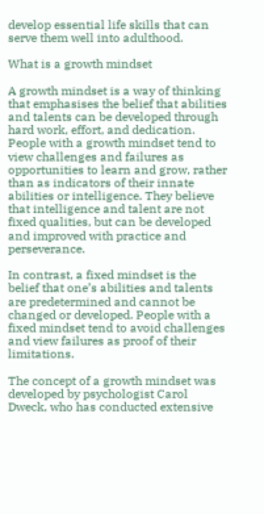develop essential life skills that can serve them well into adulthood.

What is a growth mindset

A growth mindset is a way of thinking that emphasises the belief that abilities and talents can be developed through hard work, effort, and dedication. People with a growth mindset tend to view challenges and failures as opportunities to learn and grow, rather than as indicators of their innate abilities or intelligence. They believe that intelligence and talent are not fixed qualities, but can be developed and improved with practice and perseverance.

In contrast, a fixed mindset is the belief that one’s abilities and talents are predetermined and cannot be changed or developed. People with a fixed mindset tend to avoid challenges and view failures as proof of their limitations.

The concept of a growth mindset was developed by psychologist Carol Dweck, who has conducted extensive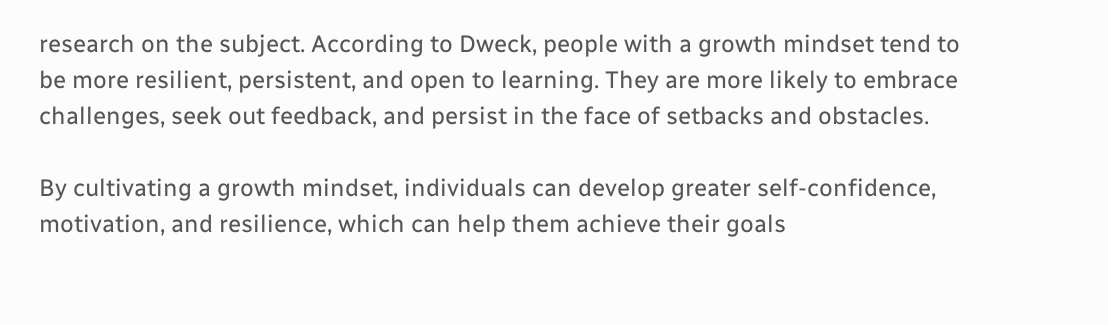research on the subject. According to Dweck, people with a growth mindset tend to be more resilient, persistent, and open to learning. They are more likely to embrace challenges, seek out feedback, and persist in the face of setbacks and obstacles.

By cultivating a growth mindset, individuals can develop greater self-confidence, motivation, and resilience, which can help them achieve their goals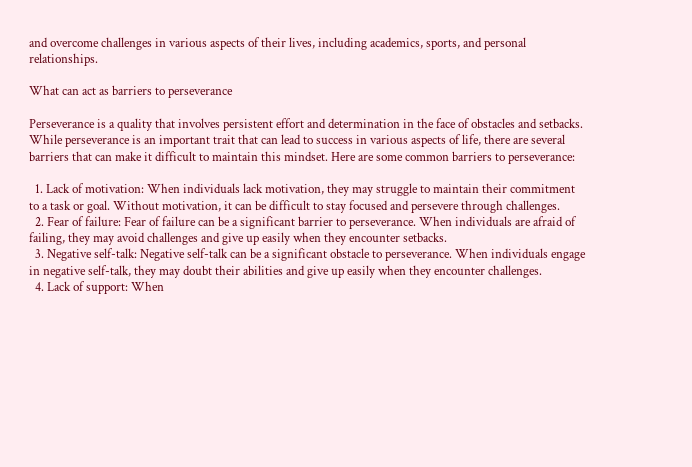and overcome challenges in various aspects of their lives, including academics, sports, and personal relationships.

What can act as barriers to perseverance

Perseverance is a quality that involves persistent effort and determination in the face of obstacles and setbacks. While perseverance is an important trait that can lead to success in various aspects of life, there are several barriers that can make it difficult to maintain this mindset. Here are some common barriers to perseverance:

  1. Lack of motivation: When individuals lack motivation, they may struggle to maintain their commitment to a task or goal. Without motivation, it can be difficult to stay focused and persevere through challenges.
  2. Fear of failure: Fear of failure can be a significant barrier to perseverance. When individuals are afraid of failing, they may avoid challenges and give up easily when they encounter setbacks.
  3. Negative self-talk: Negative self-talk can be a significant obstacle to perseverance. When individuals engage in negative self-talk, they may doubt their abilities and give up easily when they encounter challenges.
  4. Lack of support: When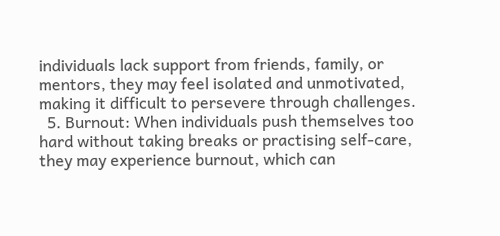individuals lack support from friends, family, or mentors, they may feel isolated and unmotivated, making it difficult to persevere through challenges.
  5. Burnout: When individuals push themselves too hard without taking breaks or practising self-care, they may experience burnout, which can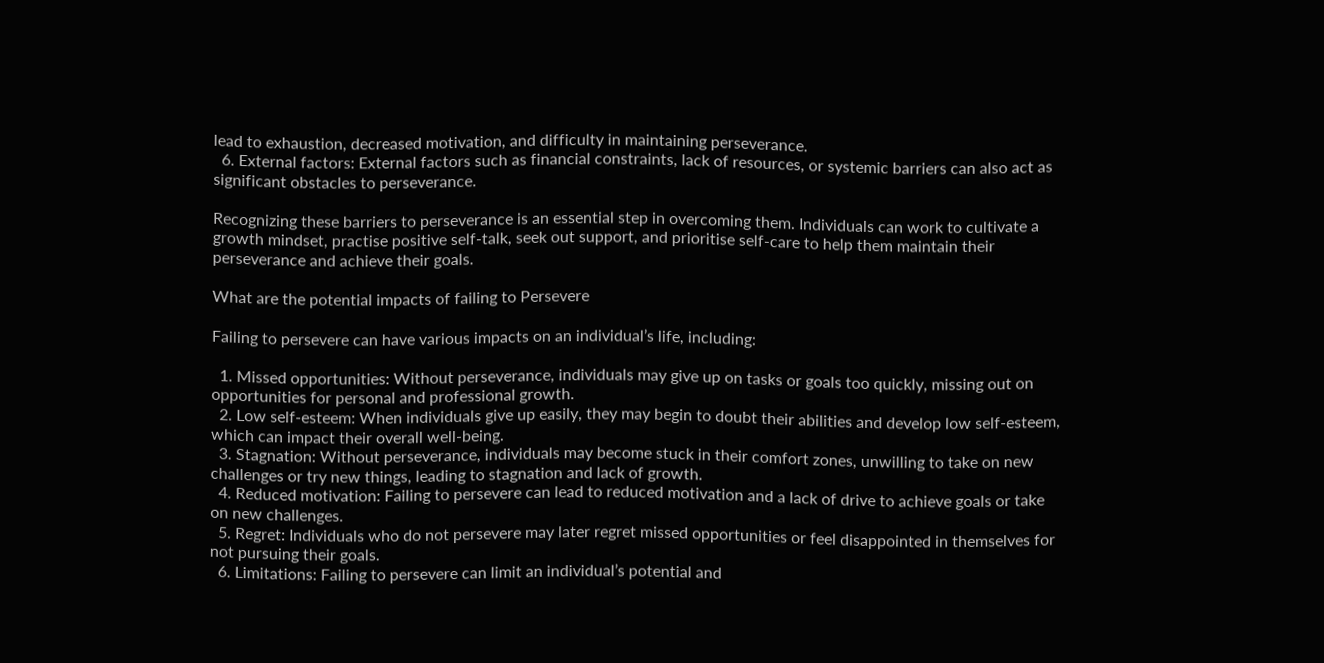lead to exhaustion, decreased motivation, and difficulty in maintaining perseverance.
  6. External factors: External factors such as financial constraints, lack of resources, or systemic barriers can also act as significant obstacles to perseverance.

Recognizing these barriers to perseverance is an essential step in overcoming them. Individuals can work to cultivate a growth mindset, practise positive self-talk, seek out support, and prioritise self-care to help them maintain their perseverance and achieve their goals.

What are the potential impacts of failing to Persevere

Failing to persevere can have various impacts on an individual’s life, including:

  1. Missed opportunities: Without perseverance, individuals may give up on tasks or goals too quickly, missing out on opportunities for personal and professional growth.
  2. Low self-esteem: When individuals give up easily, they may begin to doubt their abilities and develop low self-esteem, which can impact their overall well-being.
  3. Stagnation: Without perseverance, individuals may become stuck in their comfort zones, unwilling to take on new challenges or try new things, leading to stagnation and lack of growth.
  4. Reduced motivation: Failing to persevere can lead to reduced motivation and a lack of drive to achieve goals or take on new challenges.
  5. Regret: Individuals who do not persevere may later regret missed opportunities or feel disappointed in themselves for not pursuing their goals.
  6. Limitations: Failing to persevere can limit an individual’s potential and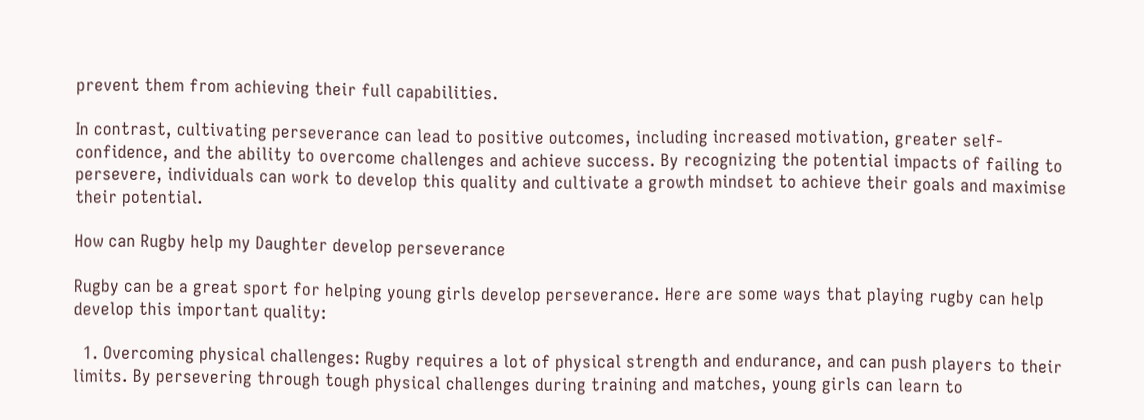prevent them from achieving their full capabilities.

In contrast, cultivating perseverance can lead to positive outcomes, including increased motivation, greater self-confidence, and the ability to overcome challenges and achieve success. By recognizing the potential impacts of failing to persevere, individuals can work to develop this quality and cultivate a growth mindset to achieve their goals and maximise their potential.

How can Rugby help my Daughter develop perseverance

Rugby can be a great sport for helping young girls develop perseverance. Here are some ways that playing rugby can help develop this important quality:

  1. Overcoming physical challenges: Rugby requires a lot of physical strength and endurance, and can push players to their limits. By persevering through tough physical challenges during training and matches, young girls can learn to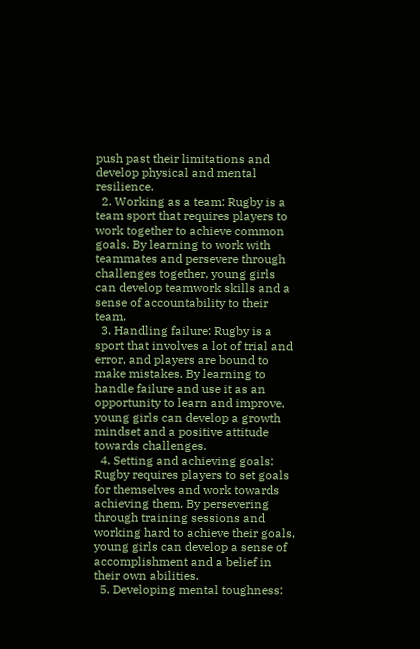push past their limitations and develop physical and mental resilience.
  2. Working as a team: Rugby is a team sport that requires players to work together to achieve common goals. By learning to work with teammates and persevere through challenges together, young girls can develop teamwork skills and a sense of accountability to their team.
  3. Handling failure: Rugby is a sport that involves a lot of trial and error, and players are bound to make mistakes. By learning to handle failure and use it as an opportunity to learn and improve, young girls can develop a growth mindset and a positive attitude towards challenges.
  4. Setting and achieving goals: Rugby requires players to set goals for themselves and work towards achieving them. By persevering through training sessions and working hard to achieve their goals, young girls can develop a sense of accomplishment and a belief in their own abilities.
  5. Developing mental toughness: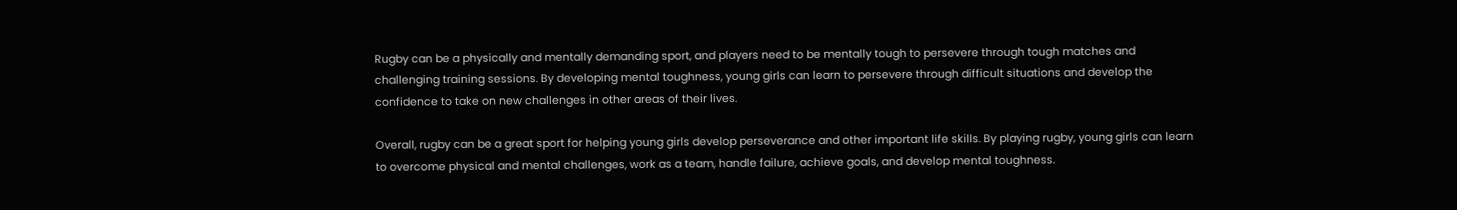Rugby can be a physically and mentally demanding sport, and players need to be mentally tough to persevere through tough matches and challenging training sessions. By developing mental toughness, young girls can learn to persevere through difficult situations and develop the confidence to take on new challenges in other areas of their lives.

Overall, rugby can be a great sport for helping young girls develop perseverance and other important life skills. By playing rugby, young girls can learn to overcome physical and mental challenges, work as a team, handle failure, achieve goals, and develop mental toughness.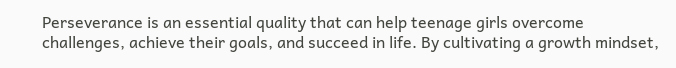Perseverance is an essential quality that can help teenage girls overcome challenges, achieve their goals, and succeed in life. By cultivating a growth mindset,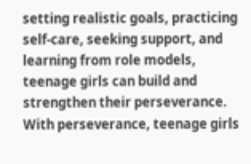setting realistic goals, practicing self-care, seeking support, and learning from role models, teenage girls can build and strengthen their perseverance. With perseverance, teenage girls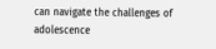can navigate the challenges of adolescence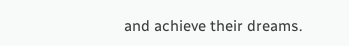and achieve their dreams.